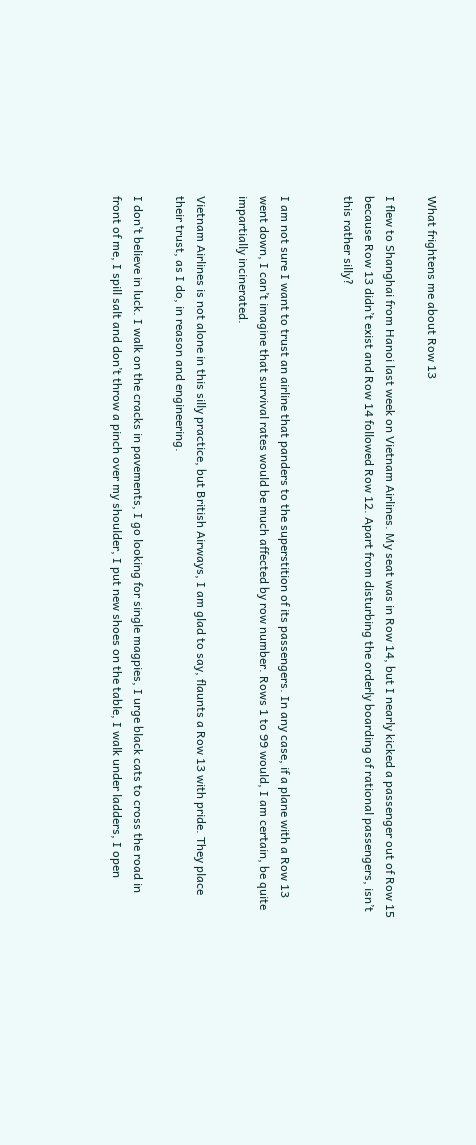What frightens me about Row 13

I flew to Shanghai from Hanoi last week on Vietnam Airlines. My seat was in Row 14, but I nearly kicked a passenger out of Row 15 because Row 13 didn’t exist and Row 14 followed Row 12. Apart from disturbing the orderly boarding of rational passengers, isn’t this rather silly?


I am not sure I want to trust an airline that panders to the superstition of its passengers. In any case, if a plane with a Row 13 went down, I can’t imagine that survival rates would be much affected by row number. Rows 1 to 99 would, I am certain, be quite impartially incinerated.

Vietnam Airlines is not alone in this silly practice, but British Airways, I am glad to say, flaunts a Row 13 with pride. They place their trust, as I do, in reason and engineering.

I don’t believe in luck. I walk on the cracks in pavements, I go looking for single magpies, I urge black cats to cross the road in front of me, I spill salt and don’t throw a pinch over my shoulder, I put new shoes on the table, I walk under ladders, I open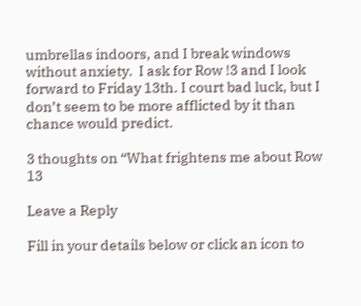umbrellas indoors, and I break windows without anxiety.  I ask for Row !3 and I look forward to Friday 13th. I court bad luck, but I don’t seem to be more afflicted by it than chance would predict.

3 thoughts on “What frightens me about Row 13

Leave a Reply

Fill in your details below or click an icon to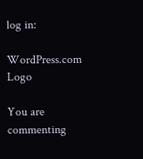log in:

WordPress.com Logo

You are commenting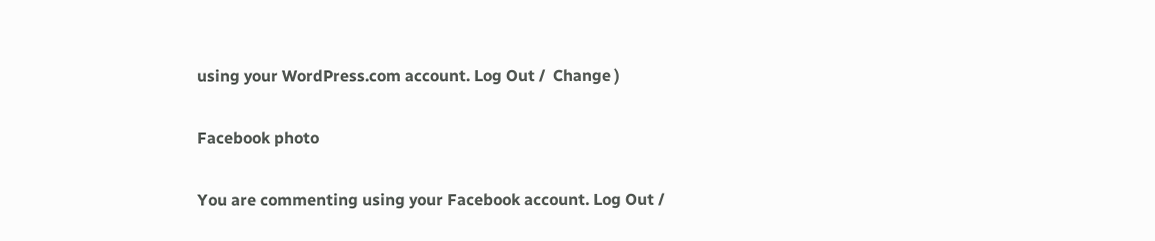using your WordPress.com account. Log Out /  Change )

Facebook photo

You are commenting using your Facebook account. Log Out /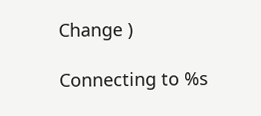Change )

Connecting to %s